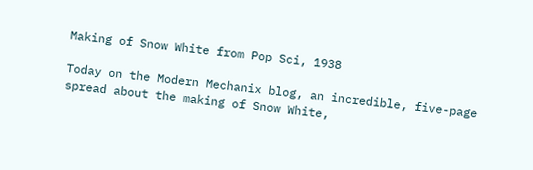Making of Snow White from Pop Sci, 1938

Today on the Modern Mechanix blog, an incredible, five-page spread about the making of Snow White,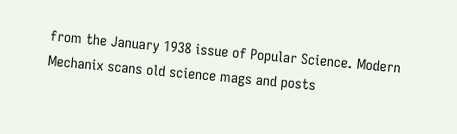from the January 1938 issue of Popular Science. Modern Mechanix scans old science mags and posts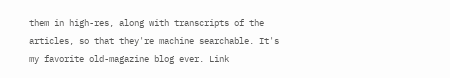them in high-res, along with transcripts of the articles, so that they're machine searchable. It's my favorite old-magazine blog ever. Link